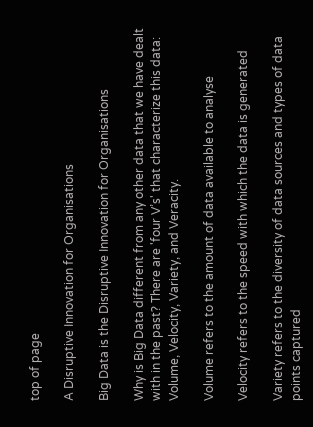top of page

A Disruptive Innovation for Organisations

Big Data is the Disruptive Innovation for Organisations

Why is Big Data different from any other data that we have dealt with in the past? There are 'four V’s' that characterize this data: Volume, Velocity, Variety, and Veracity.

Volume refers to the amount of data available to analyse

Velocity refers to the speed with which the data is generated

Variety refers to the diversity of data sources and types of data points captured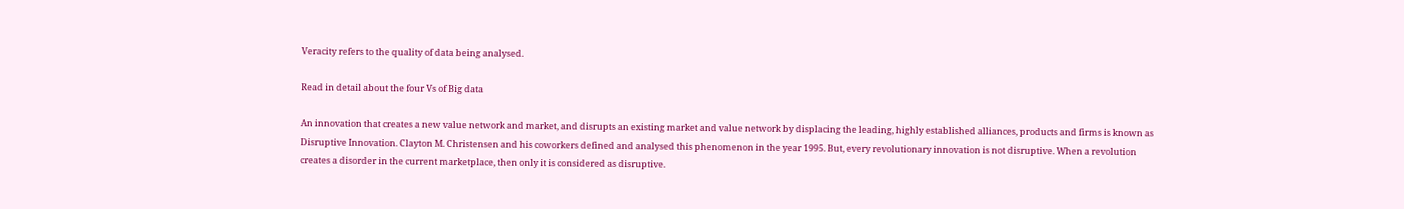Veracity refers to the quality of data being analysed.

Read in detail about the four Vs of Big data

An innovation that creates a new value network and market, and disrupts an existing market and value network by displacing the leading, highly established alliances, products and firms is known as Disruptive Innovation. Clayton M. Christensen and his coworkers defined and analysed this phenomenon in the year 1995. But, every revolutionary innovation is not disruptive. When a revolution creates a disorder in the current marketplace, then only it is considered as disruptive.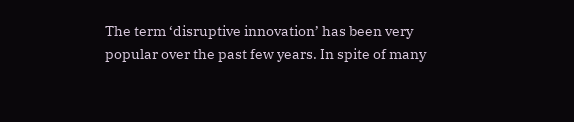The term ‘disruptive innovation’ has been very popular over the past few years. In spite of many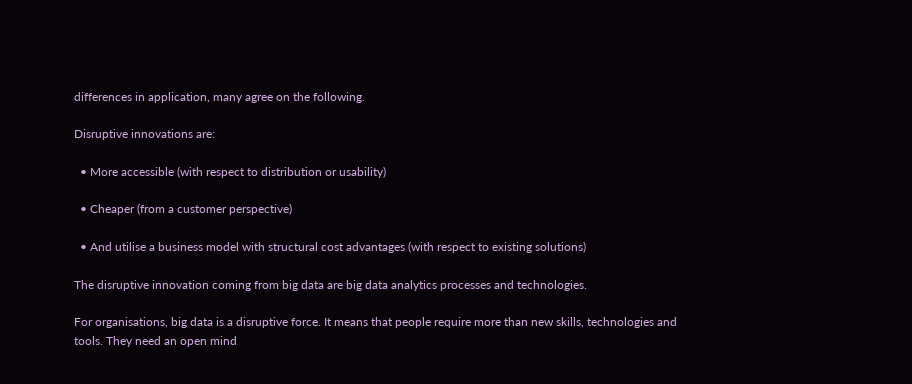differences in application, many agree on the following.

Disruptive innovations are:

  • More accessible (with respect to distribution or usability)

  • Cheaper (from a customer perspective)

  • And utilise a business model with structural cost advantages (with respect to existing solutions)

The disruptive innovation coming from big data are big data analytics processes and technologies.

For organisations, big data is a disruptive force. It means that people require more than new skills, technologies and tools. They need an open mind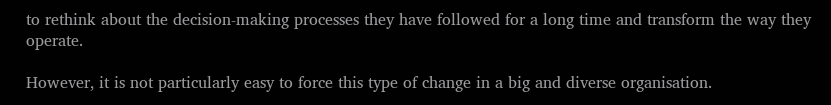to rethink about the decision-making processes they have followed for a long time and transform the way they operate.

However, it is not particularly easy to force this type of change in a big and diverse organisation.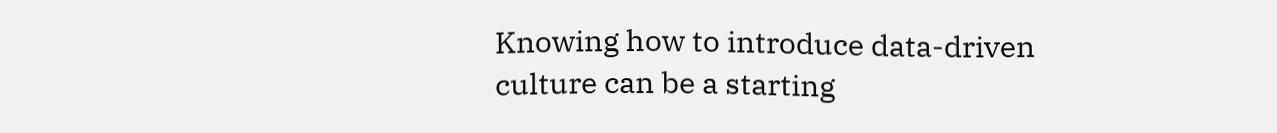Knowing how to introduce data-driven culture can be a starting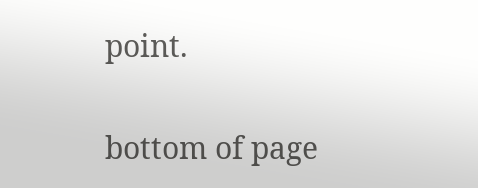point.


bottom of page